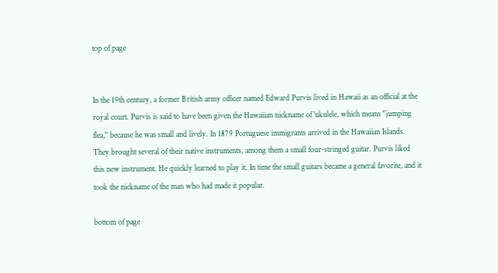top of page


In the 19th century, a former British army officer named Edward Purvis lived in Hawaii as an official at the royal court. Purvis is said to have been given the Hawaiian nickname of 'ukulele, which means "jumping flea," because he was small and lively. In 1879 Portuguese immigrants arrived in the Hawaiian Islands. They brought several of their native instruments, among them a small four-stringed guitar. Purvis liked this new instrument. He quickly learned to play it. In time the small guitars became a general favorite, and it took the nickname of the man who had made it popular.

bottom of page